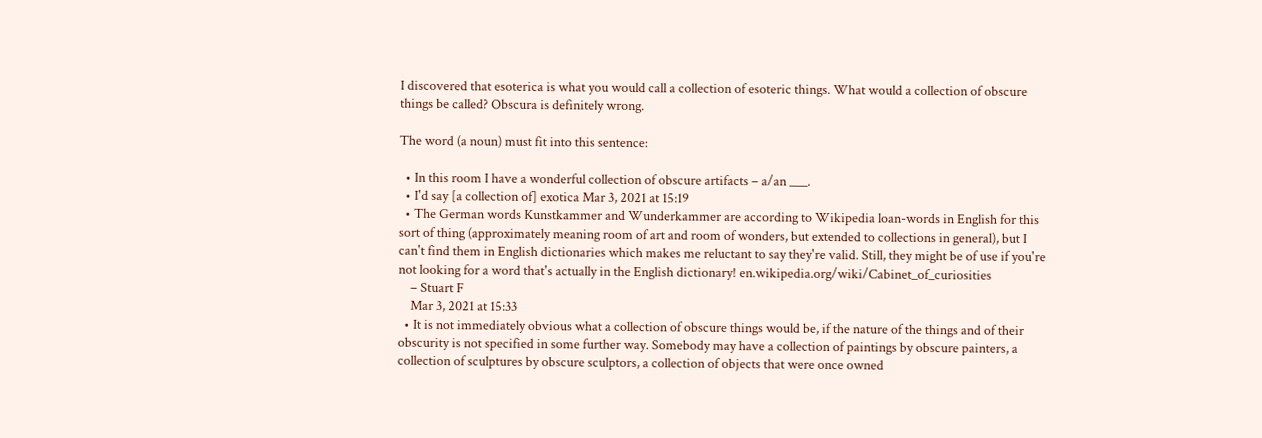I discovered that esoterica is what you would call a collection of esoteric things. What would a collection of obscure things be called? Obscura is definitely wrong.

The word (a noun) must fit into this sentence:

  • In this room I have a wonderful collection of obscure artifacts – a/an ___.
  • I'd say [a collection of] exotica Mar 3, 2021 at 15:19
  • The German words Kunstkammer and Wunderkammer are according to Wikipedia loan-words in English for this sort of thing (approximately meaning room of art and room of wonders, but extended to collections in general), but I can't find them in English dictionaries which makes me reluctant to say they're valid. Still, they might be of use if you're not looking for a word that's actually in the English dictionary! en.wikipedia.org/wiki/Cabinet_of_curiosities
    – Stuart F
    Mar 3, 2021 at 15:33
  • It is not immediately obvious what a collection of obscure things would be, if the nature of the things and of their obscurity is not specified in some further way. Somebody may have a collection of paintings by obscure painters, a collection of sculptures by obscure sculptors, a collection of objects that were once owned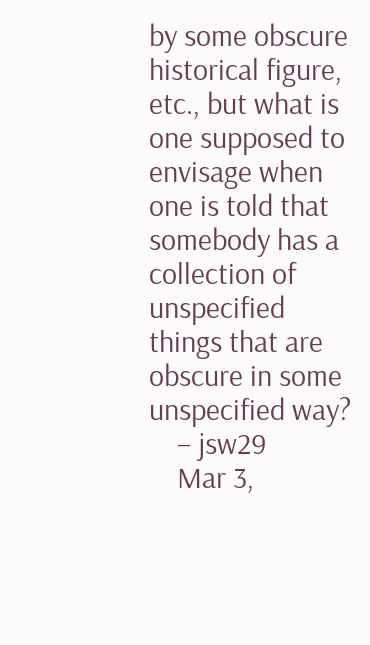by some obscure historical figure, etc., but what is one supposed to envisage when one is told that somebody has a collection of unspecified things that are obscure in some unspecified way?
    – jsw29
    Mar 3,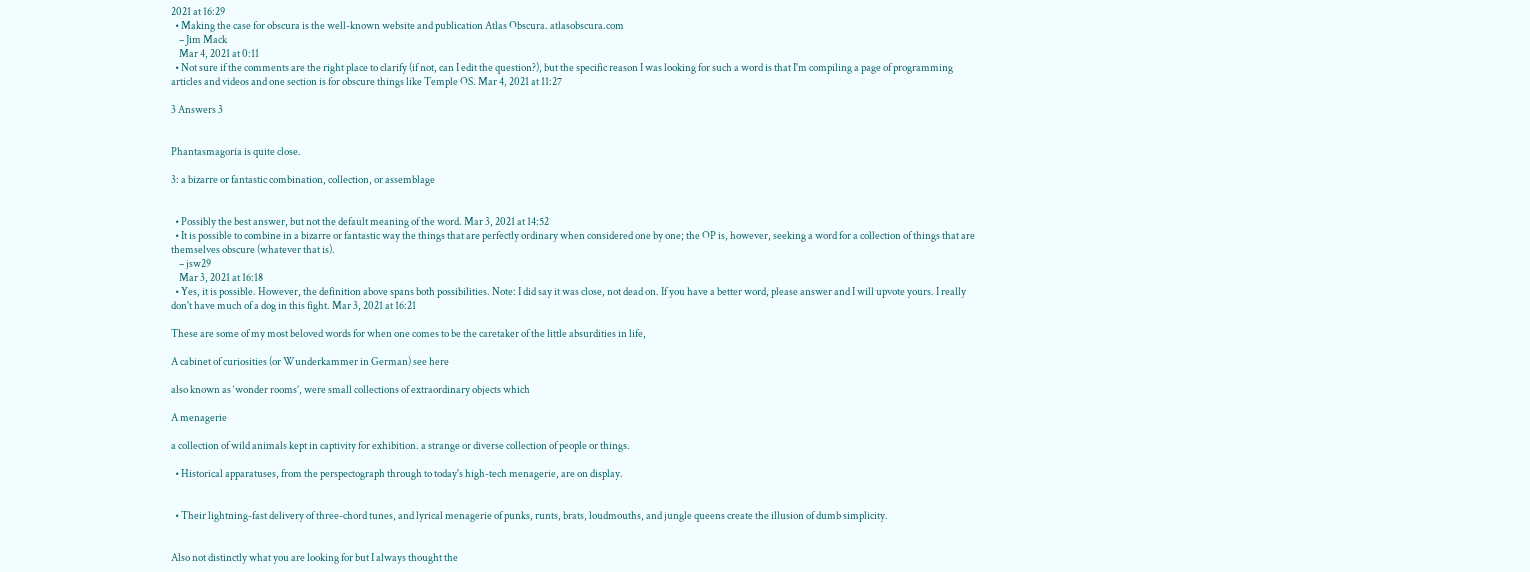2021 at 16:29
  • Making the case for obscura is the well-known website and publication Atlas Obscura. atlasobscura.com
    – Jim Mack
    Mar 4, 2021 at 0:11
  • Not sure if the comments are the right place to clarify (if not, can I edit the question?), but the specific reason I was looking for such a word is that I'm compiling a page of programming articles and videos and one section is for obscure things like Temple OS. Mar 4, 2021 at 11:27

3 Answers 3


Phantasmagoria is quite close.

3: a bizarre or fantastic combination, collection, or assemblage


  • Possibly the best answer, but not the default meaning of the word. Mar 3, 2021 at 14:52
  • It is possible to combine in a bizarre or fantastic way the things that are perfectly ordinary when considered one by one; the OP is, however, seeking a word for a collection of things that are themselves obscure (whatever that is).
    – jsw29
    Mar 3, 2021 at 16:18
  • Yes, it is possible. However, the definition above spans both possibilities. Note: I did say it was close, not dead on. If you have a better word, please answer and I will upvote yours. I really don't have much of a dog in this fight. Mar 3, 2021 at 16:21

These are some of my most beloved words for when one comes to be the caretaker of the little absurdities in life,

A cabinet of curiosities (or Wunderkammer in German) see here

also known as ‘wonder rooms’, were small collections of extraordinary objects which

A menagerie

a collection of wild animals kept in captivity for exhibition. a strange or diverse collection of people or things.

  • Historical apparatuses, from the perspectograph through to today's high-tech menagerie, are on display.


  • Their lightning-fast delivery of three-chord tunes, and lyrical menagerie of punks, runts, brats, loudmouths, and jungle queens create the illusion of dumb simplicity.


Also not distinctly what you are looking for but I always thought the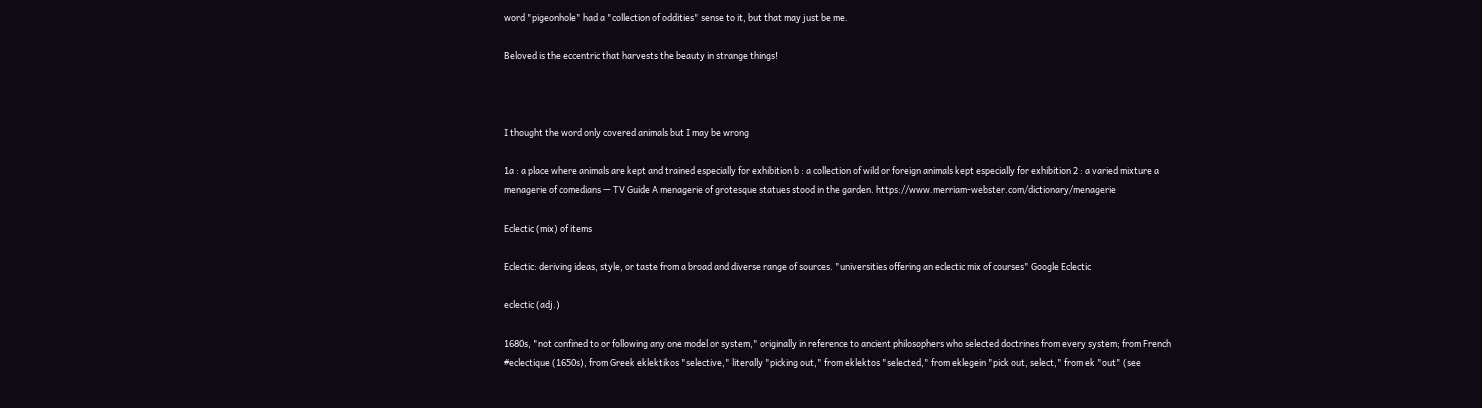word "pigeonhole" had a "collection of oddities" sense to it, but that may just be me.

Beloved is the eccentric that harvests the beauty in strange things!



I thought the word only covered animals but I may be wrong

1a : a place where animals are kept and trained especially for exhibition b : a collection of wild or foreign animals kept especially for exhibition 2 : a varied mixture a menagerie of comedians — TV Guide A menagerie of grotesque statues stood in the garden. https://www.merriam-webster.com/dictionary/menagerie

Eclectic (mix) of items

Eclectic: deriving ideas, style, or taste from a broad and diverse range of sources. "universities offering an eclectic mix of courses" Google Eclectic

eclectic (adj.)

1680s, "not confined to or following any one model or system," originally in reference to ancient philosophers who selected doctrines from every system; from French #eclectique (1650s), from Greek eklektikos "selective," literally "picking out," from eklektos "selected," from eklegein "pick out, select," from ek "out" (see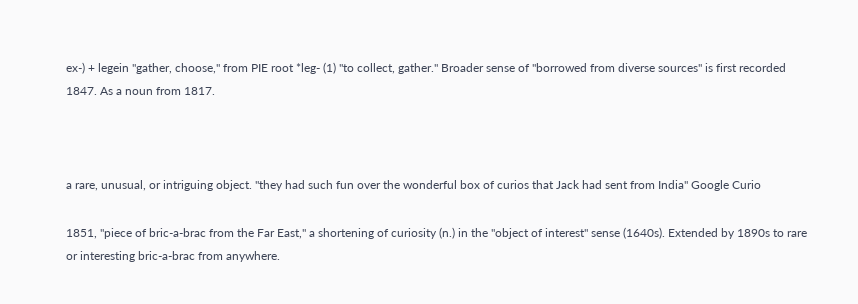ex-) + legein "gather, choose," from PIE root *leg- (1) "to collect, gather." Broader sense of "borrowed from diverse sources" is first recorded 1847. As a noun from 1817.



a rare, unusual, or intriguing object. "they had such fun over the wonderful box of curios that Jack had sent from India" Google Curio

1851, "piece of bric-a-brac from the Far East," a shortening of curiosity (n.) in the "object of interest" sense (1640s). Extended by 1890s to rare or interesting bric-a-brac from anywhere.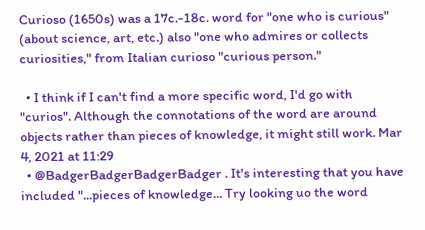Curioso (1650s) was a 17c.-18c. word for "one who is curious" (about science, art, etc.) also "one who admires or collects curiosities," from Italian curioso "curious person."

  • I think if I can't find a more specific word, I'd go with "curios". Although the connotations of the word are around objects rather than pieces of knowledge, it might still work. Mar 4, 2021 at 11:29
  • @BadgerBadgerBadgerBadger . It's interesting that you have included "...pieces of knowledge... Try looking uo the word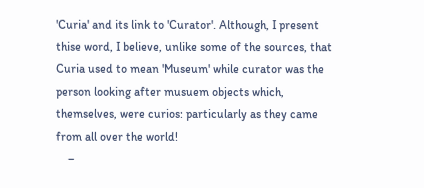'Curia' and its link to 'Curator'. Although, I present thise word, I believe, unlike some of the sources, that Curia used to mean 'Museum' while curator was the person looking after musuem objects which, themselves, were curios: particularly as they came from all over the world!
    –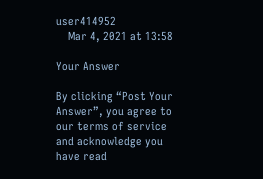user414952
    Mar 4, 2021 at 13:58

Your Answer

By clicking “Post Your Answer”, you agree to our terms of service and acknowledge you have read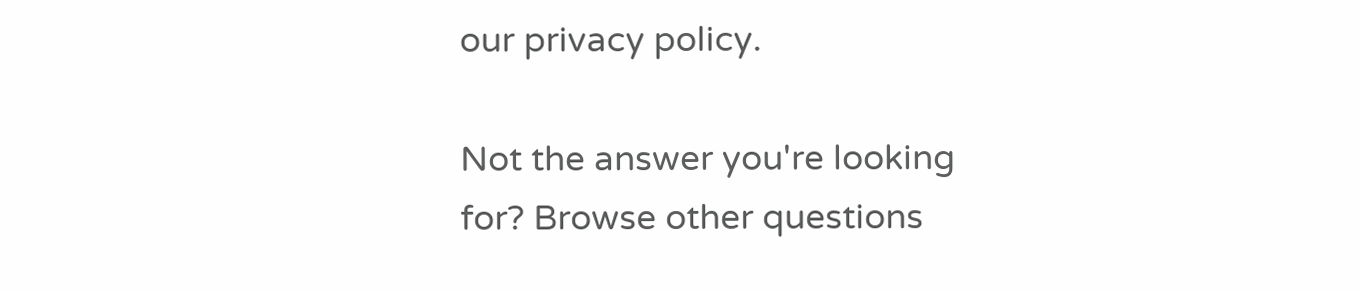our privacy policy.

Not the answer you're looking for? Browse other questions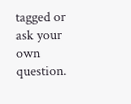tagged or ask your own question.